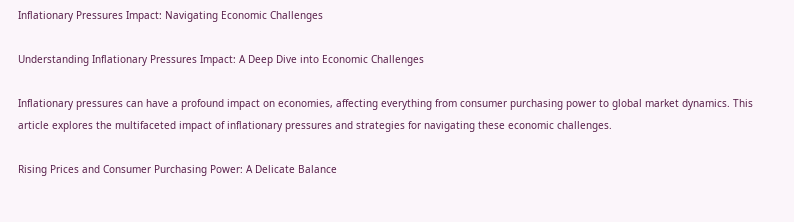Inflationary Pressures Impact: Navigating Economic Challenges

Understanding Inflationary Pressures Impact: A Deep Dive into Economic Challenges

Inflationary pressures can have a profound impact on economies, affecting everything from consumer purchasing power to global market dynamics. This article explores the multifaceted impact of inflationary pressures and strategies for navigating these economic challenges.

Rising Prices and Consumer Purchasing Power: A Delicate Balance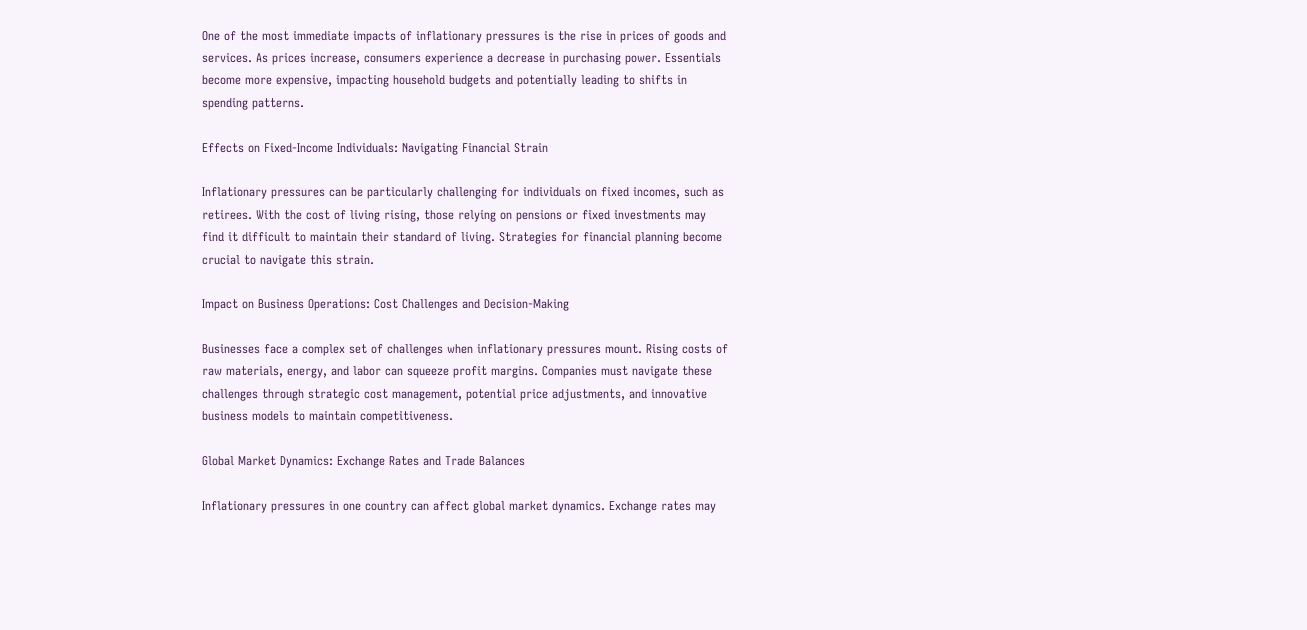One of the most immediate impacts of inflationary pressures is the rise in prices of goods and services. As prices increase, consumers experience a decrease in purchasing power. Essentials become more expensive, impacting household budgets and potentially leading to shifts in spending patterns.

Effects on Fixed-Income Individuals: Navigating Financial Strain

Inflationary pressures can be particularly challenging for individuals on fixed incomes, such as retirees. With the cost of living rising, those relying on pensions or fixed investments may find it difficult to maintain their standard of living. Strategies for financial planning become crucial to navigate this strain.

Impact on Business Operations: Cost Challenges and Decision-Making

Businesses face a complex set of challenges when inflationary pressures mount. Rising costs of raw materials, energy, and labor can squeeze profit margins. Companies must navigate these challenges through strategic cost management, potential price adjustments, and innovative business models to maintain competitiveness.

Global Market Dynamics: Exchange Rates and Trade Balances

Inflationary pressures in one country can affect global market dynamics. Exchange rates may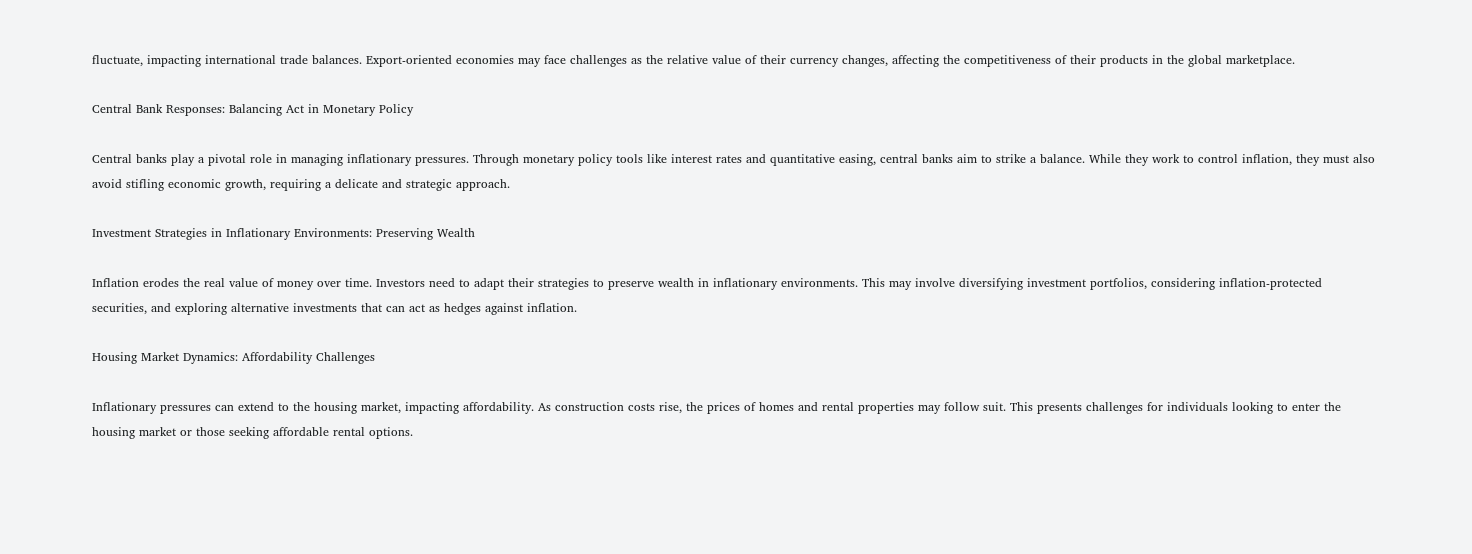fluctuate, impacting international trade balances. Export-oriented economies may face challenges as the relative value of their currency changes, affecting the competitiveness of their products in the global marketplace.

Central Bank Responses: Balancing Act in Monetary Policy

Central banks play a pivotal role in managing inflationary pressures. Through monetary policy tools like interest rates and quantitative easing, central banks aim to strike a balance. While they work to control inflation, they must also avoid stifling economic growth, requiring a delicate and strategic approach.

Investment Strategies in Inflationary Environments: Preserving Wealth

Inflation erodes the real value of money over time. Investors need to adapt their strategies to preserve wealth in inflationary environments. This may involve diversifying investment portfolios, considering inflation-protected securities, and exploring alternative investments that can act as hedges against inflation.

Housing Market Dynamics: Affordability Challenges

Inflationary pressures can extend to the housing market, impacting affordability. As construction costs rise, the prices of homes and rental properties may follow suit. This presents challenges for individuals looking to enter the housing market or those seeking affordable rental options.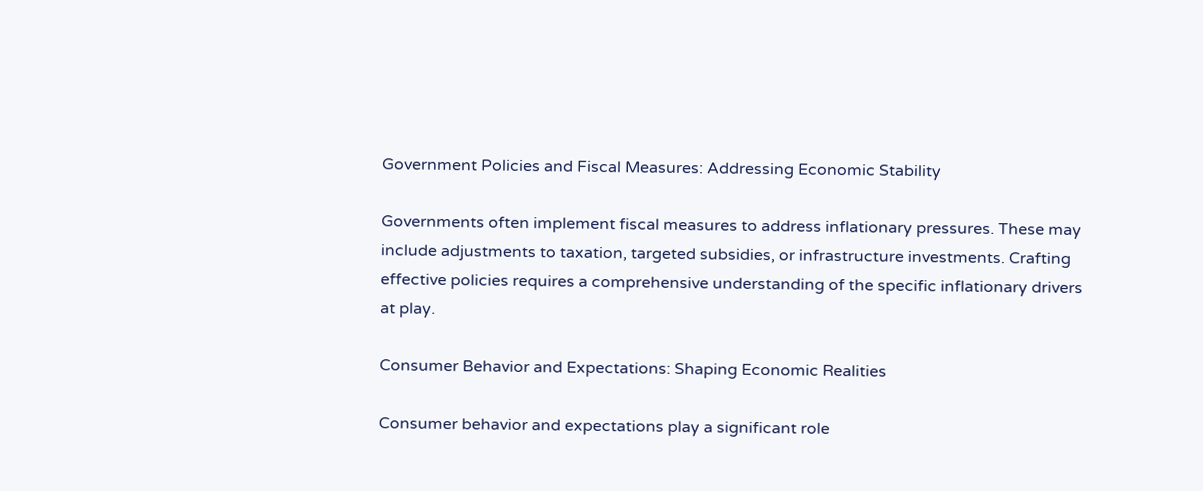Government Policies and Fiscal Measures: Addressing Economic Stability

Governments often implement fiscal measures to address inflationary pressures. These may include adjustments to taxation, targeted subsidies, or infrastructure investments. Crafting effective policies requires a comprehensive understanding of the specific inflationary drivers at play.

Consumer Behavior and Expectations: Shaping Economic Realities

Consumer behavior and expectations play a significant role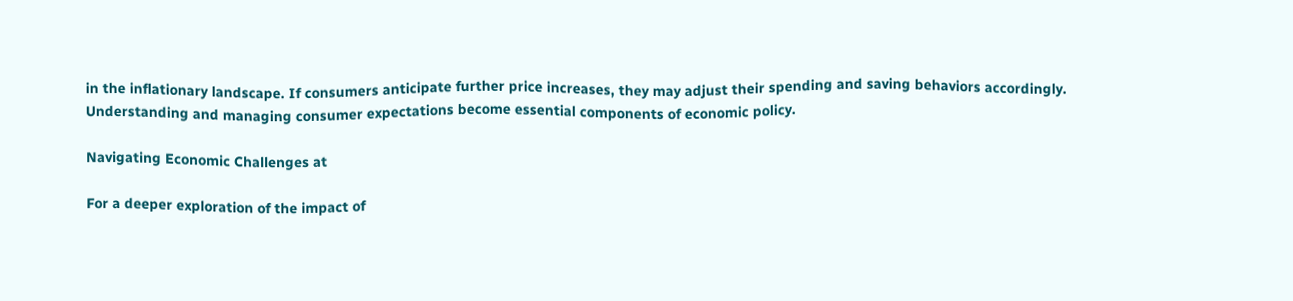in the inflationary landscape. If consumers anticipate further price increases, they may adjust their spending and saving behaviors accordingly. Understanding and managing consumer expectations become essential components of economic policy.

Navigating Economic Challenges at

For a deeper exploration of the impact of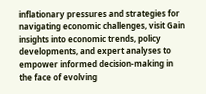inflationary pressures and strategies for navigating economic challenges, visit Gain insights into economic trends, policy developments, and expert analyses to empower informed decision-making in the face of evolving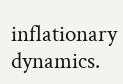inflationary dynamics.